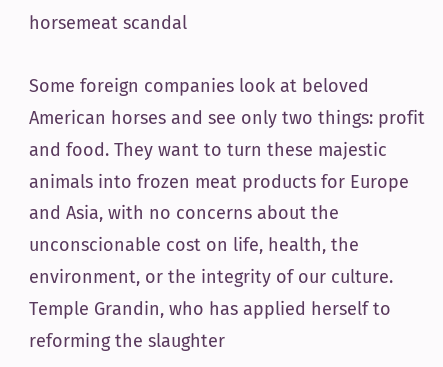horsemeat scandal

Some foreign companies look at beloved American horses and see only two things: profit and food. They want to turn these majestic animals into frozen meat products for Europe and Asia, with no concerns about the unconscionable cost on life, health, the environment, or the integrity of our culture.
Temple Grandin, who has applied herself to reforming the slaughter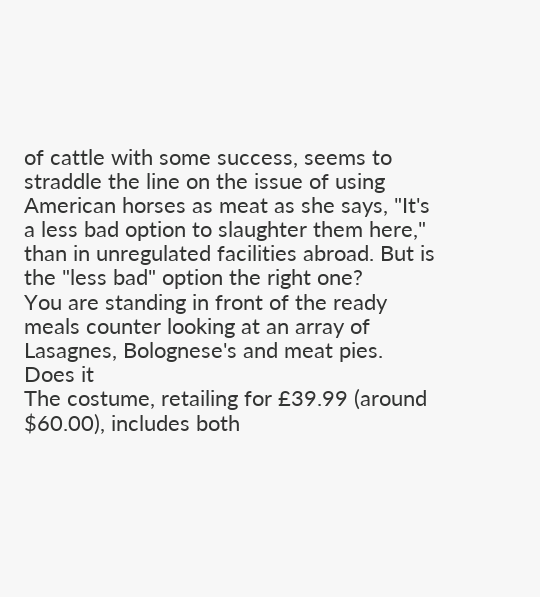of cattle with some success, seems to straddle the line on the issue of using American horses as meat as she says, "It's a less bad option to slaughter them here," than in unregulated facilities abroad. But is the "less bad" option the right one?
You are standing in front of the ready meals counter looking at an array of Lasagnes, Bolognese's and meat pies. Does it
The costume, retailing for £39.99 (around $60.00), includes both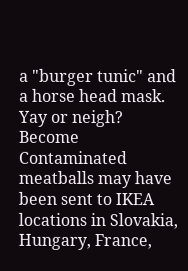a "burger tunic" and a horse head mask. Yay or neigh? Become
Contaminated meatballs may have been sent to IKEA locations in Slovakia, Hungary, France,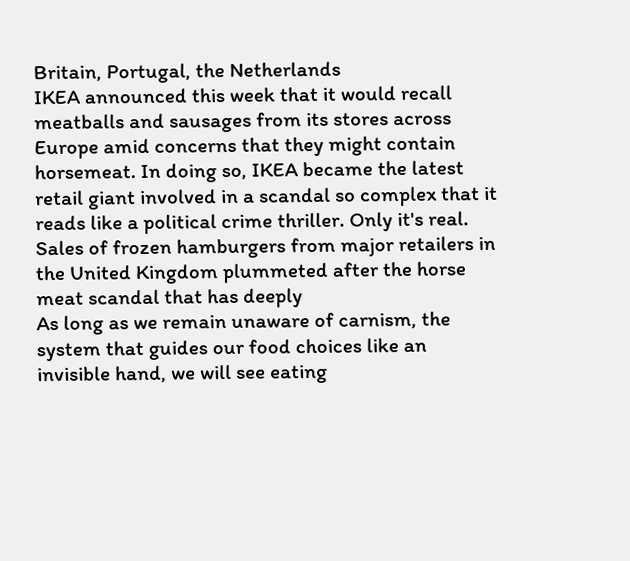Britain, Portugal, the Netherlands
IKEA announced this week that it would recall meatballs and sausages from its stores across Europe amid concerns that they might contain horsemeat. In doing so, IKEA became the latest retail giant involved in a scandal so complex that it reads like a political crime thriller. Only it's real.
Sales of frozen hamburgers from major retailers in the United Kingdom plummeted after the horse meat scandal that has deeply
As long as we remain unaware of carnism, the system that guides our food choices like an invisible hand, we will see eating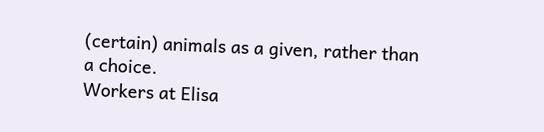(certain) animals as a given, rather than a choice.
Workers at Elisa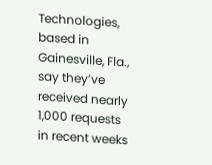Technologies, based in Gainesville, Fla., say they’ve received nearly 1,000 requests in recent weeks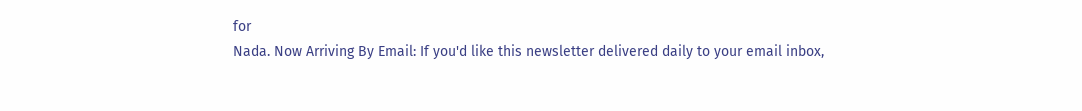for
Nada. Now Arriving By Email: If you'd like this newsletter delivered daily to your email inbox,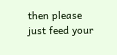then please just feed your